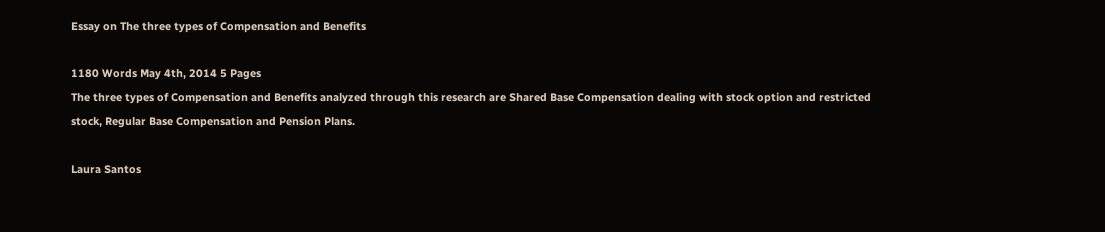Essay on The three types of Compensation and Benefits

1180 Words May 4th, 2014 5 Pages
The three types of Compensation and Benefits analyzed through this research are Shared Base Compensation dealing with stock option and restricted stock, Regular Base Compensation and Pension Plans.

Laura Santos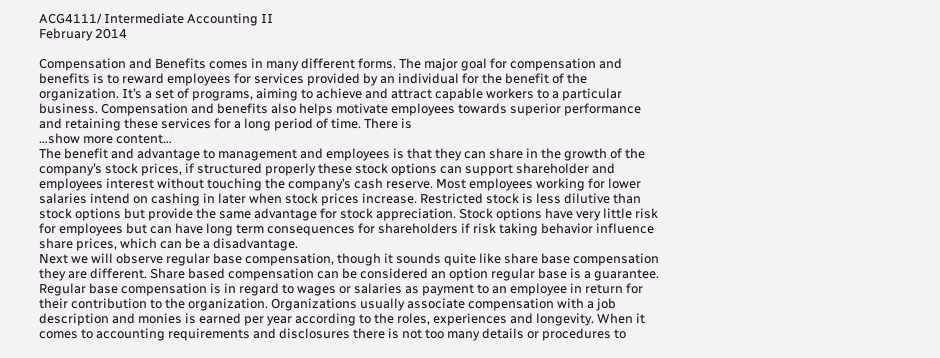ACG4111/ Intermediate Accounting II
February 2014

Compensation and Benefits comes in many different forms. The major goal for compensation and benefits is to reward employees for services provided by an individual for the benefit of the organization. It’s a set of programs, aiming to achieve and attract capable workers to a particular business. Compensation and benefits also helps motivate employees towards superior performance and retaining these services for a long period of time. There is
…show more content…
The benefit and advantage to management and employees is that they can share in the growth of the company’s stock prices, if structured properly these stock options can support shareholder and employees interest without touching the company’s cash reserve. Most employees working for lower salaries intend on cashing in later when stock prices increase. Restricted stock is less dilutive than stock options but provide the same advantage for stock appreciation. Stock options have very little risk for employees but can have long term consequences for shareholders if risk taking behavior influence share prices, which can be a disadvantage.
Next we will observe regular base compensation, though it sounds quite like share base compensation they are different. Share based compensation can be considered an option regular base is a guarantee. Regular base compensation is in regard to wages or salaries as payment to an employee in return for their contribution to the organization. Organizations usually associate compensation with a job description and monies is earned per year according to the roles, experiences and longevity. When it comes to accounting requirements and disclosures there is not too many details or procedures to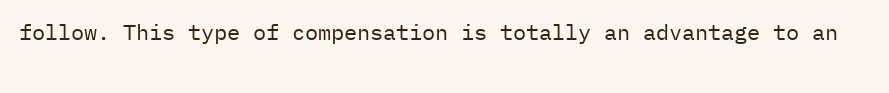follow. This type of compensation is totally an advantage to an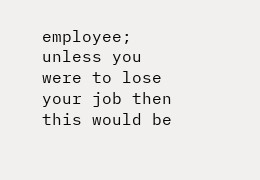employee; unless you were to lose your job then this would be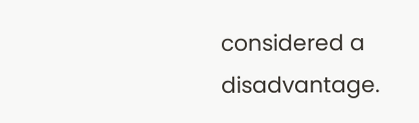considered a disadvantage.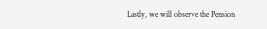Lastly, we will observe the Pension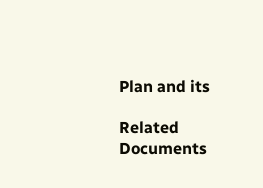Plan and its

Related Documents